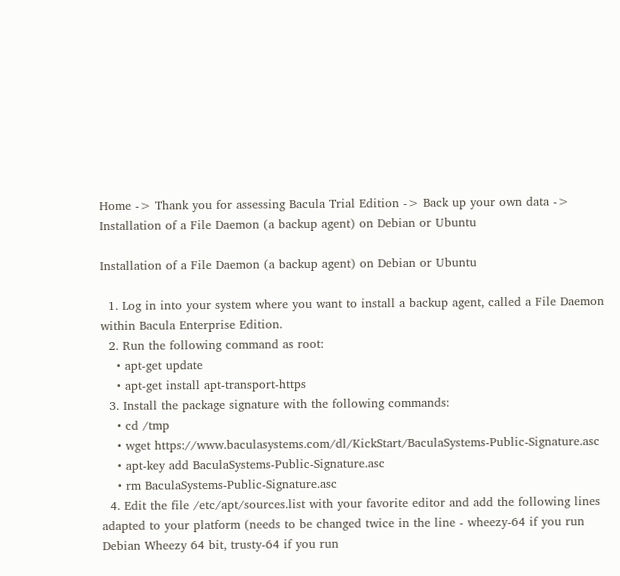Home -> Thank you for assessing Bacula Trial Edition -> Back up your own data -> Installation of a File Daemon (a backup agent) on Debian or Ubuntu

Installation of a File Daemon (a backup agent) on Debian or Ubuntu

  1. Log in into your system where you want to install a backup agent, called a File Daemon within Bacula Enterprise Edition.
  2. Run the following command as root:
    • apt-get update
    • apt-get install apt-transport-https
  3. Install the package signature with the following commands:
    • cd /tmp
    • wget https://www.baculasystems.com/dl/KickStart/BaculaSystems-Public-Signature.asc
    • apt-key add BaculaSystems-Public-Signature.asc
    • rm BaculaSystems-Public-Signature.asc
  4. Edit the file /etc/apt/sources.list with your favorite editor and add the following lines adapted to your platform (needs to be changed twice in the line - wheezy-64 if you run Debian Wheezy 64 bit, trusty-64 if you run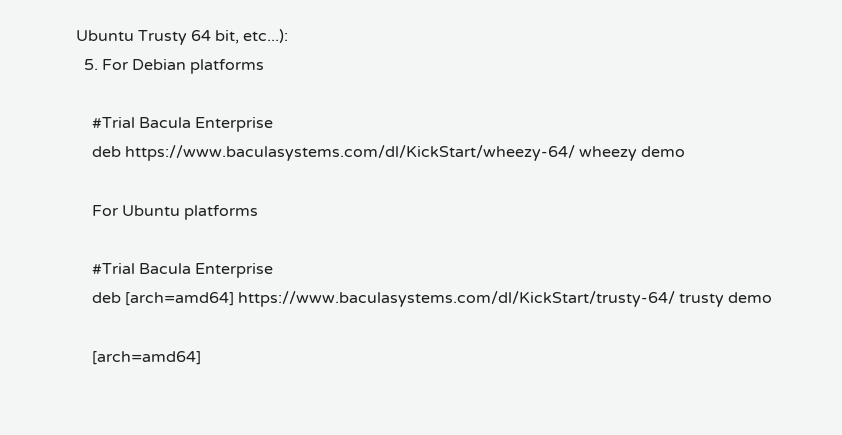Ubuntu Trusty 64 bit, etc...):
  5. For Debian platforms

    #Trial Bacula Enterprise
    deb https://www.baculasystems.com/dl/KickStart/wheezy-64/ wheezy demo

    For Ubuntu platforms

    #Trial Bacula Enterprise
    deb [arch=amd64] https://www.baculasystems.com/dl/KickStart/trusty-64/ trusty demo

    [arch=amd64]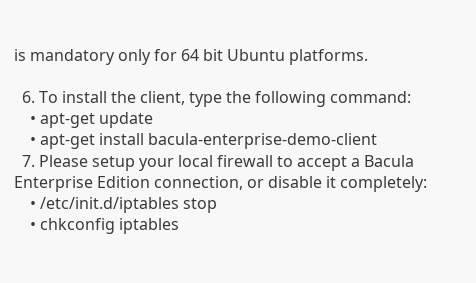is mandatory only for 64 bit Ubuntu platforms.

  6. To install the client, type the following command:
    • apt-get update
    • apt-get install bacula-enterprise-demo-client
  7. Please setup your local firewall to accept a Bacula Enterprise Edition connection, or disable it completely:
    • /etc/init.d/iptables stop
    • chkconfig iptables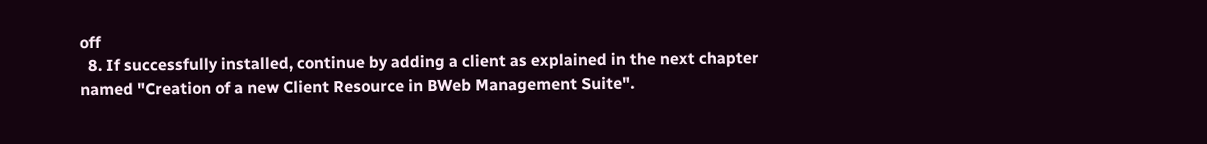off
  8. If successfully installed, continue by adding a client as explained in the next chapter named "Creation of a new Client Resource in BWeb Management Suite".